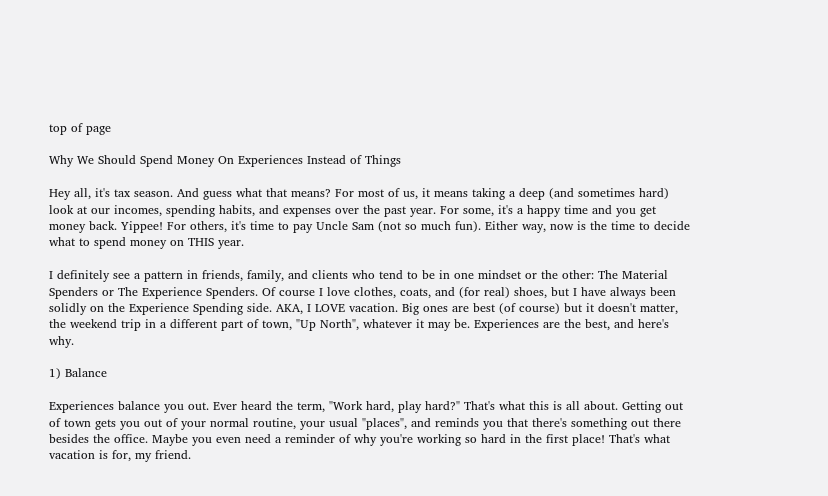top of page

Why We Should Spend Money On Experiences Instead of Things

Hey all, it's tax season. And guess what that means? For most of us, it means taking a deep (and sometimes hard) look at our incomes, spending habits, and expenses over the past year. For some, it's a happy time and you get money back. Yippee! For others, it's time to pay Uncle Sam (not so much fun). Either way, now is the time to decide what to spend money on THIS year.

I definitely see a pattern in friends, family, and clients who tend to be in one mindset or the other: The Material Spenders or The Experience Spenders. Of course I love clothes, coats, and (for real) shoes, but I have always been solidly on the Experience Spending side. AKA, I LOVE vacation. Big ones are best (of course) but it doesn't matter, the weekend trip in a different part of town, "Up North", whatever it may be. Experiences are the best, and here's why.

1) Balance

Experiences balance you out. Ever heard the term, "Work hard, play hard?" That's what this is all about. Getting out of town gets you out of your normal routine, your usual "places", and reminds you that there's something out there besides the office. Maybe you even need a reminder of why you're working so hard in the first place! That's what vacation is for, my friend.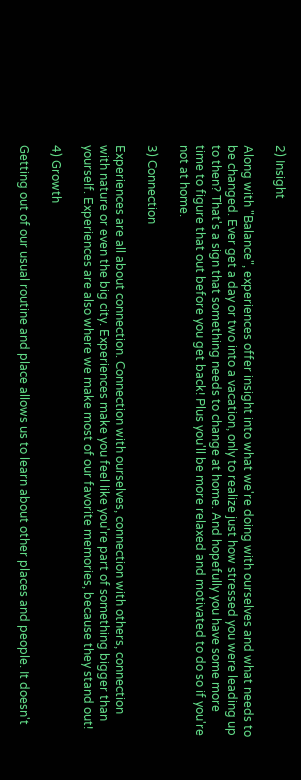2) Insight

Along with "Balance", experiences offer insight into what we're doing with ourselves and what needs to be changed. Ever get a day or two into a vacation, only to realize just how stressed you were leading up to then? That's a sign that something needs to change at home. And hopefully you have some more time to figure that out before you get back! Plus you'll be more relaxed and motivated to do so if you're not at home.

3) Connection

Experiences are all about connection. Connection with ourselves, connection with others, connection with nature or even the big city. Experiences make you feel like you're part of something bigger than yourself. Experiences are also where we make most of our favorite memories, because they stand out!

4) Growth

Getting out of our usual routine and place allows us to learn about other places and people. It doesn't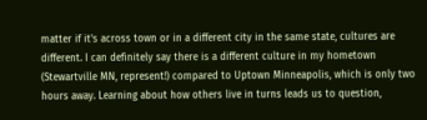matter if it's across town or in a different city in the same state, cultures are different. I can definitely say there is a different culture in my hometown (Stewartville MN, represent!) compared to Uptown Minneapolis, which is only two hours away. Learning about how others live in turns leads us to question,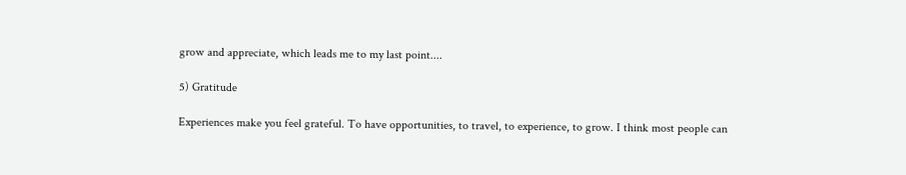grow and appreciate, which leads me to my last point....

5) Gratitude

Experiences make you feel grateful. To have opportunities, to travel, to experience, to grow. I think most people can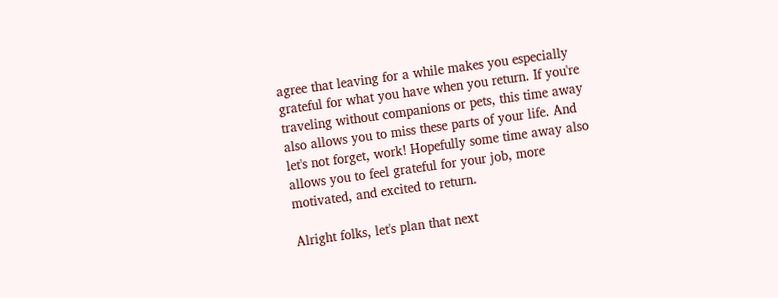agree that leaving for a while makes you especially grateful for what you have when you return. If you're traveling without companions or pets, this time away also allows you to miss these parts of your life. And let's not forget, work! Hopefully some time away also allows you to feel grateful for your job, more motivated, and excited to return.

Alright folks, let's plan that next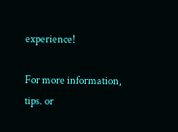experience!

For more information, tips. or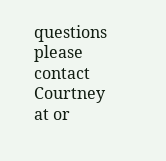questions please contact Courtney at or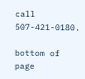call 507-421-0180.

bottom of page